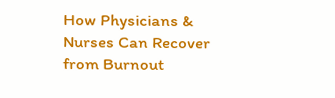How Physicians & Nurses Can Recover from Burnout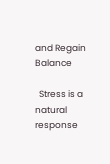and Regain Balance

  Stress is a natural response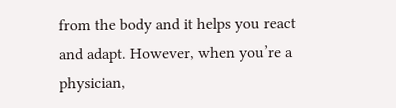from the body and it helps you react and adapt. However, when you’re a physician,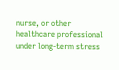nurse, or other healthcare professional under long-term stress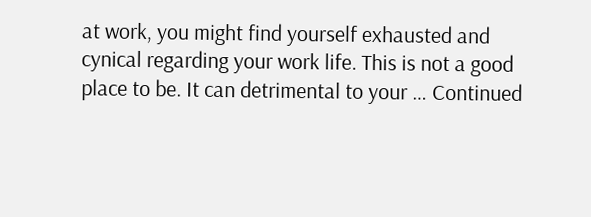at work, you might find yourself exhausted and cynical regarding your work life. This is not a good place to be. It can detrimental to your … Continued